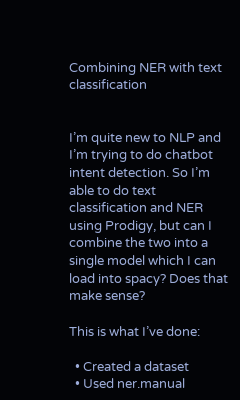Combining NER with text classification


I’m quite new to NLP and I’m trying to do chatbot intent detection. So I’m able to do text classification and NER using Prodigy, but can I combine the two into a single model which I can load into spacy? Does that make sense?

This is what I’ve done:

  • Created a dataset
  • Used ner.manual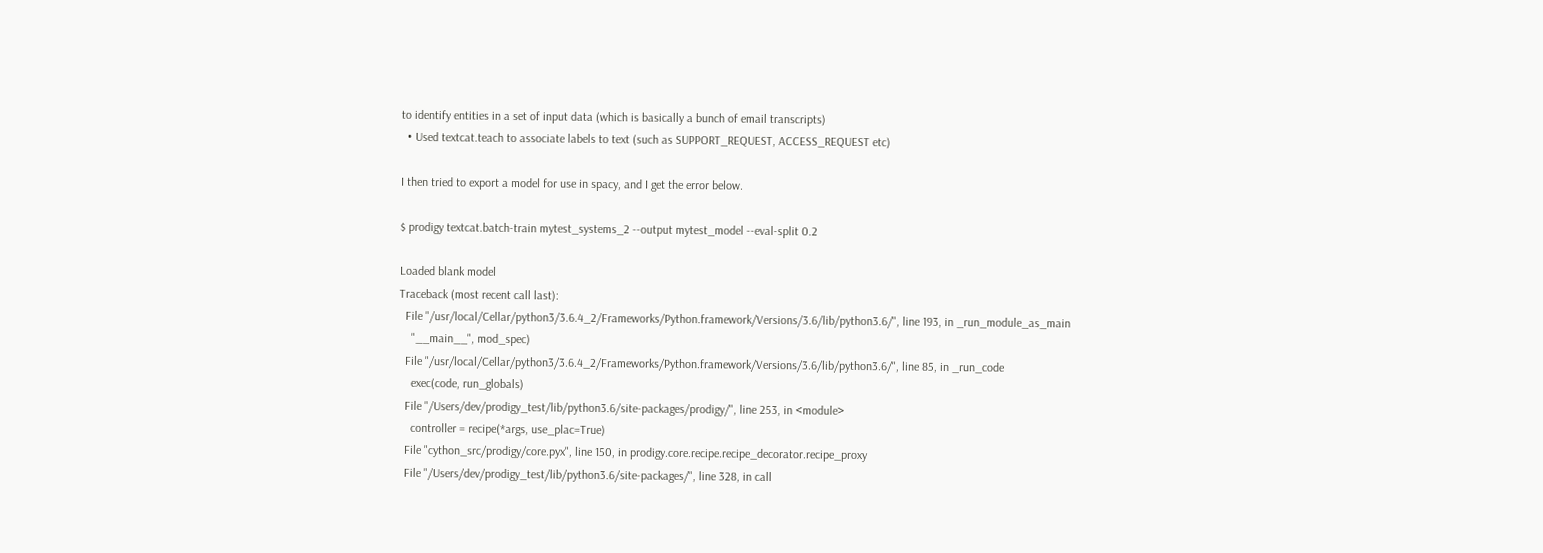to identify entities in a set of input data (which is basically a bunch of email transcripts)
  • Used textcat.teach to associate labels to text (such as SUPPORT_REQUEST, ACCESS_REQUEST etc)

I then tried to export a model for use in spacy, and I get the error below.

$ prodigy textcat.batch-train mytest_systems_2 --output mytest_model --eval-split 0.2

Loaded blank model
Traceback (most recent call last):
  File "/usr/local/Cellar/python3/3.6.4_2/Frameworks/Python.framework/Versions/3.6/lib/python3.6/", line 193, in _run_module_as_main
    "__main__", mod_spec)
  File "/usr/local/Cellar/python3/3.6.4_2/Frameworks/Python.framework/Versions/3.6/lib/python3.6/", line 85, in _run_code
    exec(code, run_globals)
  File "/Users/dev/prodigy_test/lib/python3.6/site-packages/prodigy/", line 253, in <module>
    controller = recipe(*args, use_plac=True)
  File "cython_src/prodigy/core.pyx", line 150, in prodigy.core.recipe.recipe_decorator.recipe_proxy
  File "/Users/dev/prodigy_test/lib/python3.6/site-packages/", line 328, in call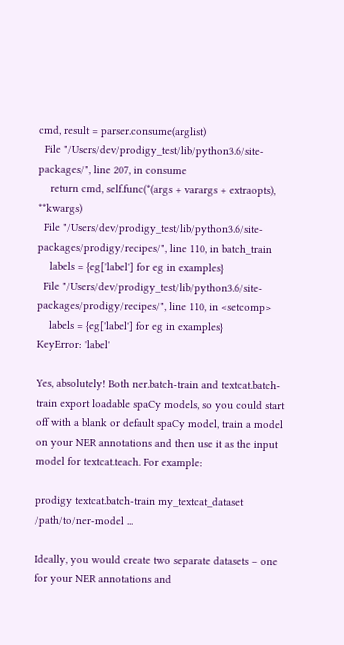cmd, result = parser.consume(arglist)
  File "/Users/dev/prodigy_test/lib/python3.6/site-packages/", line 207, in consume
    return cmd, self.func(*(args + varargs + extraopts), **kwargs)
  File "/Users/dev/prodigy_test/lib/python3.6/site-packages/prodigy/recipes/", line 110, in batch_train
    labels = {eg['label'] for eg in examples}
  File "/Users/dev/prodigy_test/lib/python3.6/site-packages/prodigy/recipes/", line 110, in <setcomp>
    labels = {eg['label'] for eg in examples}
KeyError: 'label'

Yes, absolutely! Both ner.batch-train and textcat.batch-train export loadable spaCy models, so you could start off with a blank or default spaCy model, train a model on your NER annotations and then use it as the input model for textcat.teach. For example:

prodigy textcat.batch-train my_textcat_dataset /path/to/ner-model ...

Ideally, you would create two separate datasets – one for your NER annotations and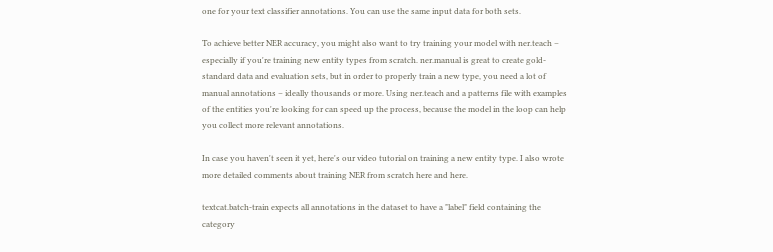one for your text classifier annotations. You can use the same input data for both sets.

To achieve better NER accuracy, you might also want to try training your model with ner.teach – especially if you're training new entity types from scratch. ner.manual is great to create gold-standard data and evaluation sets, but in order to properly train a new type, you need a lot of manual annotations – ideally thousands or more. Using ner.teach and a patterns file with examples of the entities you're looking for can speed up the process, because the model in the loop can help you collect more relevant annotations.

In case you haven't seen it yet, here's our video tutorial on training a new entity type. I also wrote more detailed comments about training NER from scratch here and here.

textcat.batch-train expects all annotations in the dataset to have a "label" field containing the category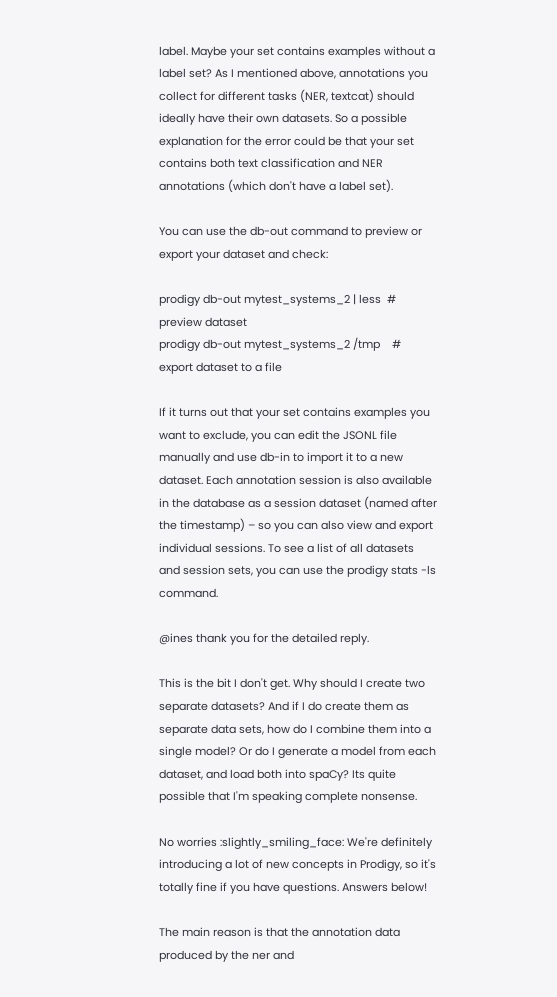label. Maybe your set contains examples without a label set? As I mentioned above, annotations you collect for different tasks (NER, textcat) should ideally have their own datasets. So a possible explanation for the error could be that your set contains both text classification and NER annotations (which don't have a label set).

You can use the db-out command to preview or export your dataset and check:

prodigy db-out mytest_systems_2 | less  # preview dataset
prodigy db-out mytest_systems_2 /tmp    # export dataset to a file

If it turns out that your set contains examples you want to exclude, you can edit the JSONL file manually and use db-in to import it to a new dataset. Each annotation session is also available in the database as a session dataset (named after the timestamp) – so you can also view and export individual sessions. To see a list of all datasets and session sets, you can use the prodigy stats -ls command.

@ines thank you for the detailed reply.

This is the bit I don't get. Why should I create two separate datasets? And if I do create them as separate data sets, how do I combine them into a single model? Or do I generate a model from each dataset, and load both into spaCy? Its quite possible that I'm speaking complete nonsense.

No worries :slightly_smiling_face: We're definitely introducing a lot of new concepts in Prodigy, so it's totally fine if you have questions. Answers below!

The main reason is that the annotation data produced by the ner and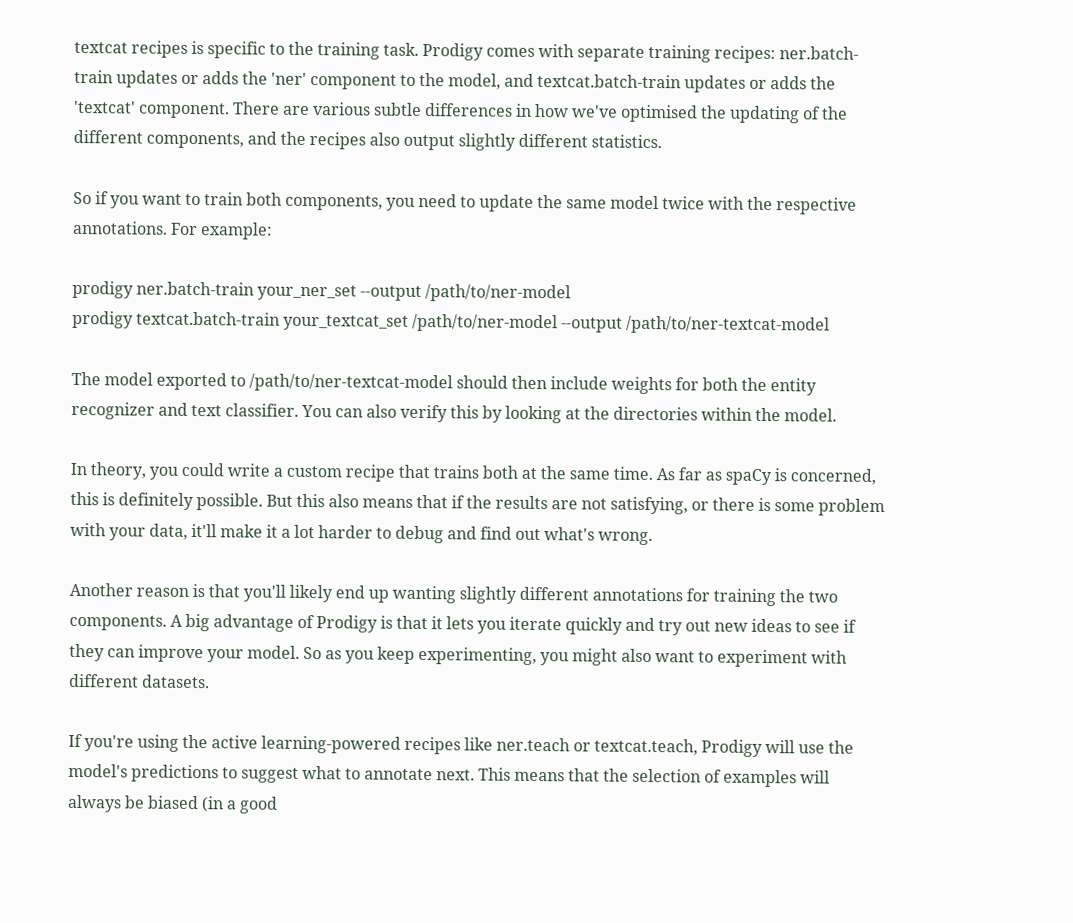textcat recipes is specific to the training task. Prodigy comes with separate training recipes: ner.batch-train updates or adds the 'ner' component to the model, and textcat.batch-train updates or adds the 'textcat' component. There are various subtle differences in how we've optimised the updating of the different components, and the recipes also output slightly different statistics.

So if you want to train both components, you need to update the same model twice with the respective annotations. For example:

prodigy ner.batch-train your_ner_set --output /path/to/ner-model
prodigy textcat.batch-train your_textcat_set /path/to/ner-model --output /path/to/ner-textcat-model

The model exported to /path/to/ner-textcat-model should then include weights for both the entity recognizer and text classifier. You can also verify this by looking at the directories within the model.

In theory, you could write a custom recipe that trains both at the same time. As far as spaCy is concerned, this is definitely possible. But this also means that if the results are not satisfying, or there is some problem with your data, it'll make it a lot harder to debug and find out what's wrong.

Another reason is that you'll likely end up wanting slightly different annotations for training the two components. A big advantage of Prodigy is that it lets you iterate quickly and try out new ideas to see if they can improve your model. So as you keep experimenting, you might also want to experiment with different datasets.

If you're using the active learning-powered recipes like ner.teach or textcat.teach, Prodigy will use the model's predictions to suggest what to annotate next. This means that the selection of examples will always be biased (in a good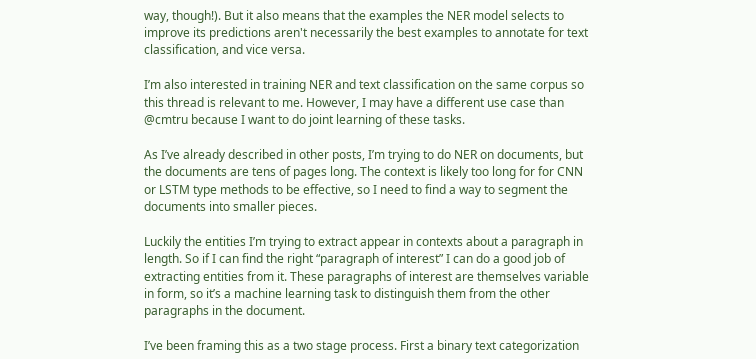way, though!). But it also means that the examples the NER model selects to improve its predictions aren't necessarily the best examples to annotate for text classification, and vice versa.

I’m also interested in training NER and text classification on the same corpus so this thread is relevant to me. However, I may have a different use case than @cmtru because I want to do joint learning of these tasks.

As I’ve already described in other posts, I’m trying to do NER on documents, but the documents are tens of pages long. The context is likely too long for for CNN or LSTM type methods to be effective, so I need to find a way to segment the documents into smaller pieces.

Luckily the entities I’m trying to extract appear in contexts about a paragraph in length. So if I can find the right “paragraph of interest” I can do a good job of extracting entities from it. These paragraphs of interest are themselves variable in form, so it’s a machine learning task to distinguish them from the other paragraphs in the document.

I’ve been framing this as a two stage process. First a binary text categorization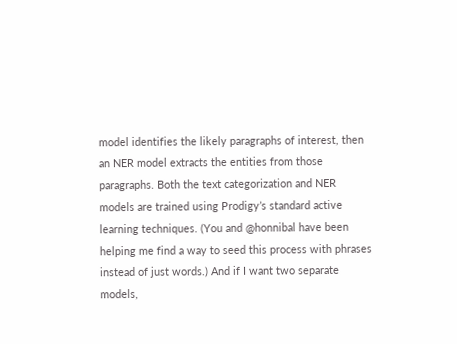model identifies the likely paragraphs of interest, then an NER model extracts the entities from those paragraphs. Both the text categorization and NER models are trained using Prodigy’s standard active learning techniques. (You and @honnibal have been helping me find a way to seed this process with phrases instead of just words.) And if I want two separate models,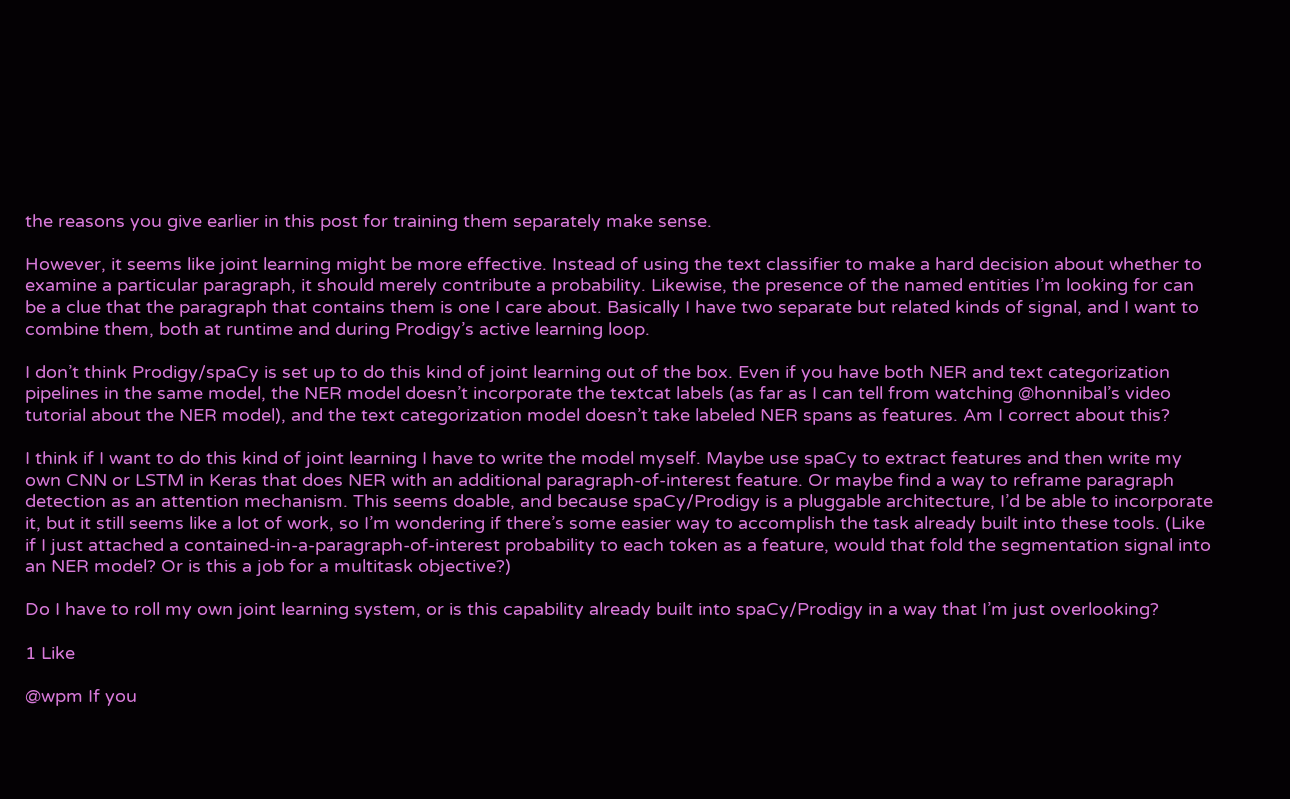the reasons you give earlier in this post for training them separately make sense.

However, it seems like joint learning might be more effective. Instead of using the text classifier to make a hard decision about whether to examine a particular paragraph, it should merely contribute a probability. Likewise, the presence of the named entities I’m looking for can be a clue that the paragraph that contains them is one I care about. Basically I have two separate but related kinds of signal, and I want to combine them, both at runtime and during Prodigy’s active learning loop.

I don’t think Prodigy/spaCy is set up to do this kind of joint learning out of the box. Even if you have both NER and text categorization pipelines in the same model, the NER model doesn’t incorporate the textcat labels (as far as I can tell from watching @honnibal’s video tutorial about the NER model), and the text categorization model doesn’t take labeled NER spans as features. Am I correct about this?

I think if I want to do this kind of joint learning I have to write the model myself. Maybe use spaCy to extract features and then write my own CNN or LSTM in Keras that does NER with an additional paragraph-of-interest feature. Or maybe find a way to reframe paragraph detection as an attention mechanism. This seems doable, and because spaCy/Prodigy is a pluggable architecture, I’d be able to incorporate it, but it still seems like a lot of work, so I’m wondering if there’s some easier way to accomplish the task already built into these tools. (Like if I just attached a contained-in-a-paragraph-of-interest probability to each token as a feature, would that fold the segmentation signal into an NER model? Or is this a job for a multitask objective?)

Do I have to roll my own joint learning system, or is this capability already built into spaCy/Prodigy in a way that I’m just overlooking?

1 Like

@wpm If you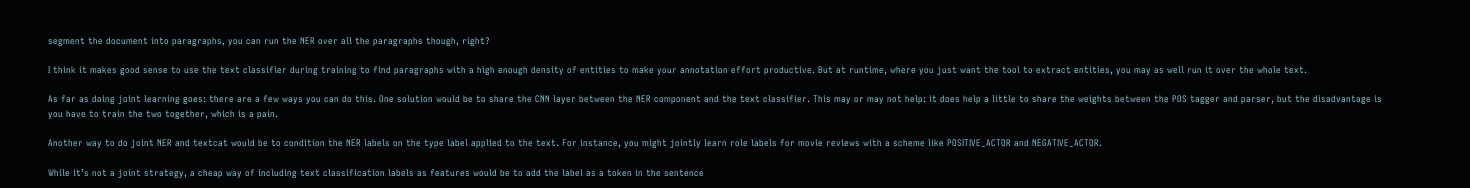segment the document into paragraphs, you can run the NER over all the paragraphs though, right?

I think it makes good sense to use the text classifier during training to find paragraphs with a high enough density of entities to make your annotation effort productive. But at runtime, where you just want the tool to extract entities, you may as well run it over the whole text.

As far as doing joint learning goes: there are a few ways you can do this. One solution would be to share the CNN layer between the NER component and the text classifier. This may or may not help: it does help a little to share the weights between the POS tagger and parser, but the disadvantage is you have to train the two together, which is a pain.

Another way to do joint NER and textcat would be to condition the NER labels on the type label applied to the text. For instance, you might jointly learn role labels for movie reviews with a scheme like POSITIVE_ACTOR and NEGATIVE_ACTOR.

While it’s not a joint strategy, a cheap way of including text classification labels as features would be to add the label as a token in the sentence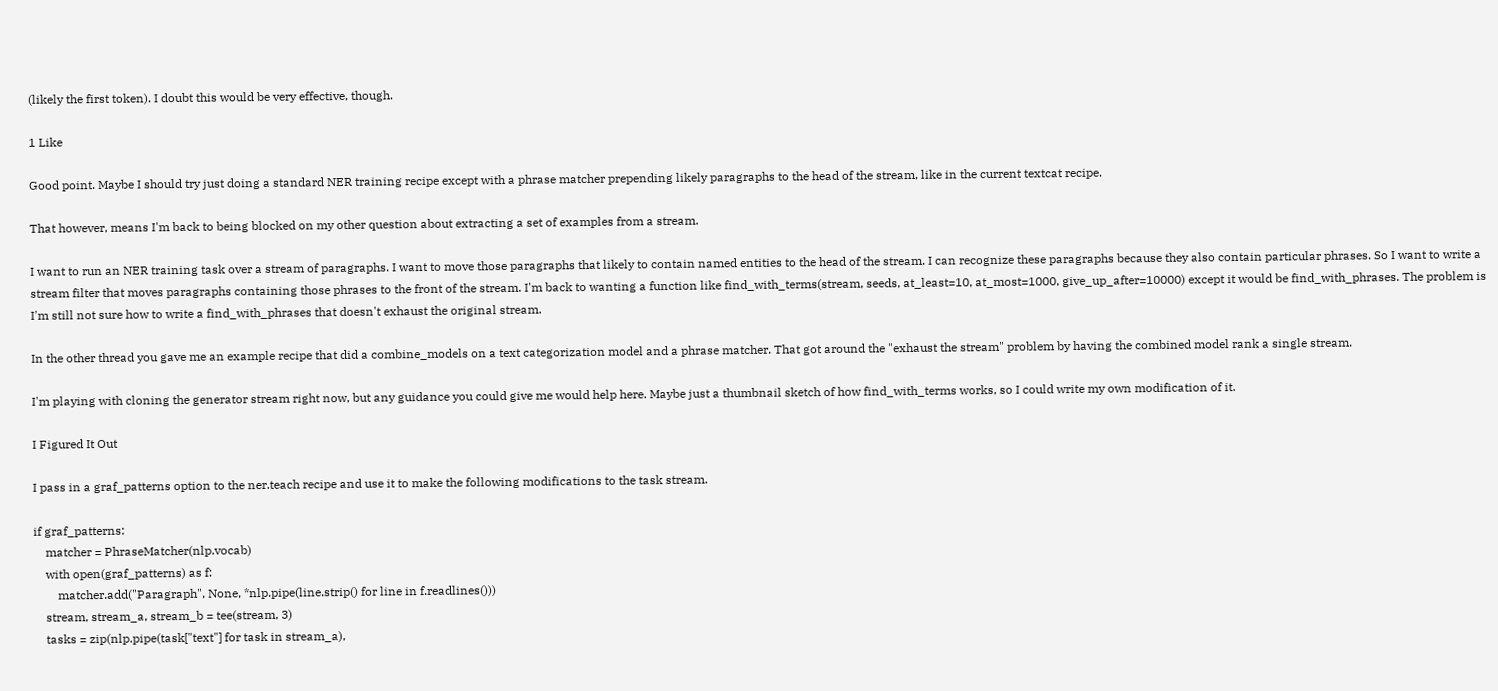(likely the first token). I doubt this would be very effective, though.

1 Like

Good point. Maybe I should try just doing a standard NER training recipe except with a phrase matcher prepending likely paragraphs to the head of the stream, like in the current textcat recipe.

That however, means I'm back to being blocked on my other question about extracting a set of examples from a stream.

I want to run an NER training task over a stream of paragraphs. I want to move those paragraphs that likely to contain named entities to the head of the stream. I can recognize these paragraphs because they also contain particular phrases. So I want to write a stream filter that moves paragraphs containing those phrases to the front of the stream. I'm back to wanting a function like find_with_terms(stream, seeds, at_least=10, at_most=1000, give_up_after=10000) except it would be find_with_phrases. The problem is I'm still not sure how to write a find_with_phrases that doesn't exhaust the original stream.

In the other thread you gave me an example recipe that did a combine_models on a text categorization model and a phrase matcher. That got around the "exhaust the stream" problem by having the combined model rank a single stream.

I'm playing with cloning the generator stream right now, but any guidance you could give me would help here. Maybe just a thumbnail sketch of how find_with_terms works, so I could write my own modification of it.

I Figured It Out

I pass in a graf_patterns option to the ner.teach recipe and use it to make the following modifications to the task stream.

if graf_patterns:
    matcher = PhraseMatcher(nlp.vocab)
    with open(graf_patterns) as f:
        matcher.add("Paragraph", None, *nlp.pipe(line.strip() for line in f.readlines()))
    stream, stream_a, stream_b = tee(stream, 3)
    tasks = zip(nlp.pipe(task["text"] for task in stream_a),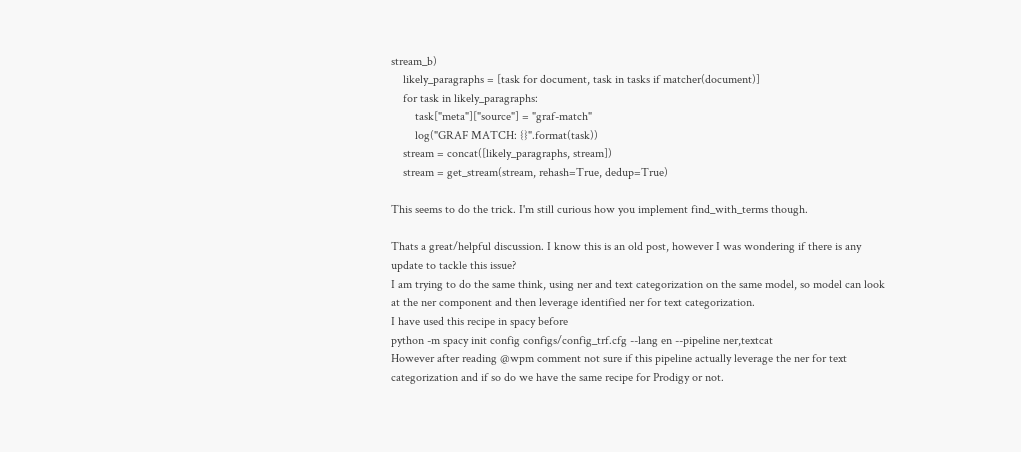stream_b)
    likely_paragraphs = [task for document, task in tasks if matcher(document)]
    for task in likely_paragraphs:
        task["meta"]["source"] = "graf-match"
        log("GRAF MATCH: {}".format(task))
    stream = concat([likely_paragraphs, stream])
    stream = get_stream(stream, rehash=True, dedup=True)

This seems to do the trick. I'm still curious how you implement find_with_terms though.

Thats a great/helpful discussion. I know this is an old post, however I was wondering if there is any update to tackle this issue?
I am trying to do the same think, using ner and text categorization on the same model, so model can look at the ner component and then leverage identified ner for text categorization.
I have used this recipe in spacy before
python -m spacy init config configs/config_trf.cfg --lang en --pipeline ner,textcat
However after reading @wpm comment not sure if this pipeline actually leverage the ner for text categorization and if so do we have the same recipe for Prodigy or not.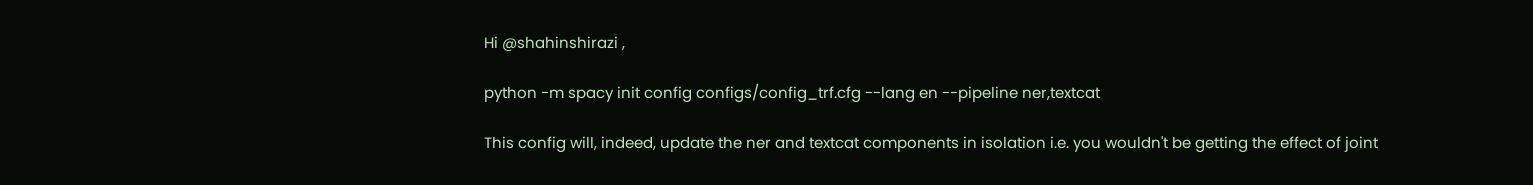Hi @shahinshirazi ,

python -m spacy init config configs/config_trf.cfg --lang en --pipeline ner,textcat

This config will, indeed, update the ner and textcat components in isolation i.e. you wouldn't be getting the effect of joint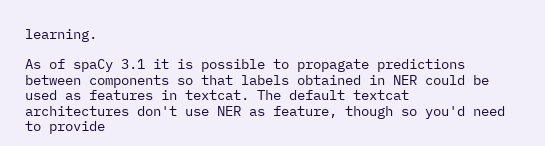learning.

As of spaCy 3.1 it is possible to propagate predictions between components so that labels obtained in NER could be used as features in textcat. The default textcat architectures don't use NER as feature, though so you'd need to provide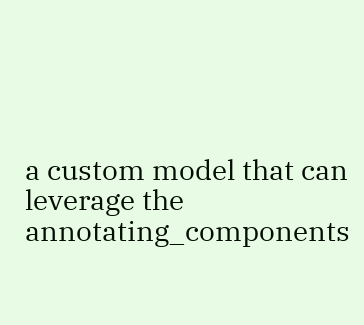a custom model that can leverage the annotating_components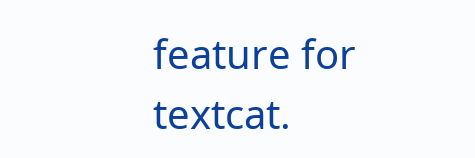feature for textcat.